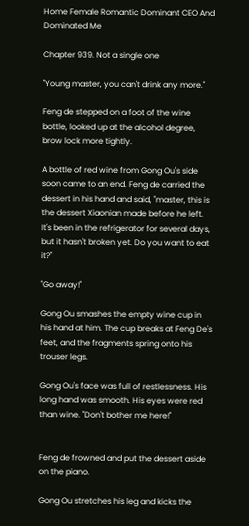Home Female Romantic Dominant CEO And Dominated Me

Chapter 939. Not a single one

"Young master, you can't drink any more."

Feng de stepped on a foot of the wine bottle, looked up at the alcohol degree, brow lock more tightly.

A bottle of red wine from Gong Ou's side soon came to an end. Feng de carried the dessert in his hand and said, "master, this is the dessert Xiaonian made before he left. It's been in the refrigerator for several days, but it hasn't broken yet. Do you want to eat it?"

"Go away!"

Gong Ou smashes the empty wine cup in his hand at him. The cup breaks at Feng De's feet, and the fragments spring onto his trouser legs.

Gong Ou's face was full of restlessness. His long hand was smooth. His eyes were red than wine. "Don't bother me here!"


Feng de frowned and put the dessert aside on the piano.

Gong Ou stretches his leg and kicks the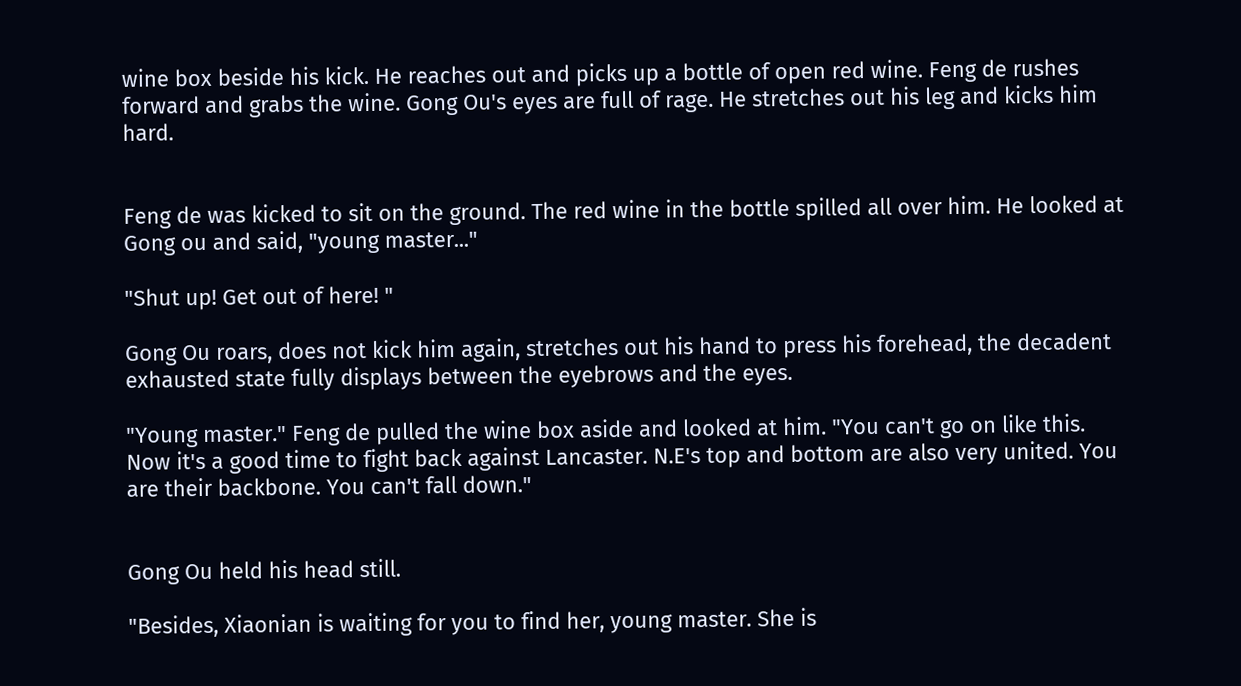wine box beside his kick. He reaches out and picks up a bottle of open red wine. Feng de rushes forward and grabs the wine. Gong Ou's eyes are full of rage. He stretches out his leg and kicks him hard.


Feng de was kicked to sit on the ground. The red wine in the bottle spilled all over him. He looked at Gong ou and said, "young master..."

"Shut up! Get out of here! "

Gong Ou roars, does not kick him again, stretches out his hand to press his forehead, the decadent exhausted state fully displays between the eyebrows and the eyes.

"Young master." Feng de pulled the wine box aside and looked at him. "You can't go on like this. Now it's a good time to fight back against Lancaster. N.E's top and bottom are also very united. You are their backbone. You can't fall down."


Gong Ou held his head still.

"Besides, Xiaonian is waiting for you to find her, young master. She is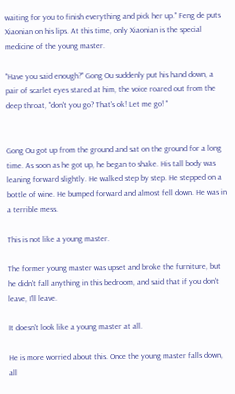waiting for you to finish everything and pick her up." Feng de puts Xiaonian on his lips. At this time, only Xiaonian is the special medicine of the young master.

"Have you said enough?" Gong Ou suddenly put his hand down, a pair of scarlet eyes stared at him, the voice roared out from the deep throat, "don't you go? That's ok! Let me go! "


Gong Ou got up from the ground and sat on the ground for a long time. As soon as he got up, he began to shake. His tall body was leaning forward slightly. He walked step by step. He stepped on a bottle of wine. He bumped forward and almost fell down. He was in a terrible mess.

This is not like a young master.

The former young master was upset and broke the furniture, but he didn't fall anything in this bedroom, and said that if you don't leave, I'll leave.

It doesn't look like a young master at all.

He is more worried about this. Once the young master falls down, all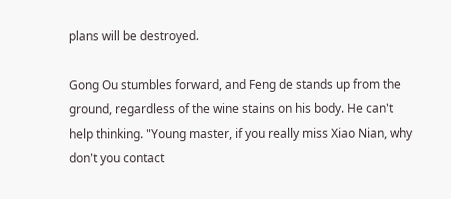plans will be destroyed.

Gong Ou stumbles forward, and Feng de stands up from the ground, regardless of the wine stains on his body. He can't help thinking. "Young master, if you really miss Xiao Nian, why don't you contact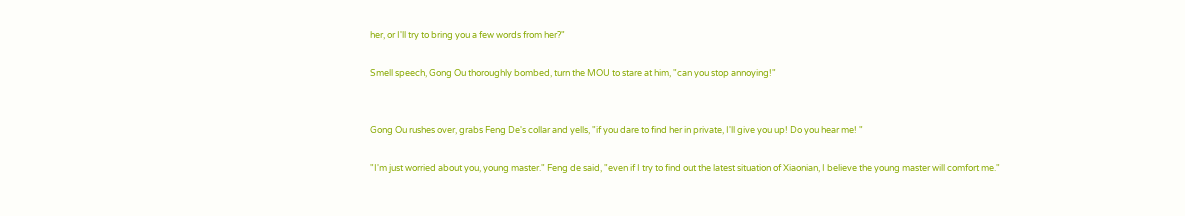her, or I'll try to bring you a few words from her?"

Smell speech, Gong Ou thoroughly bombed, turn the MOU to stare at him, "can you stop annoying!"


Gong Ou rushes over, grabs Feng De's collar and yells, "if you dare to find her in private, I'll give you up! Do you hear me! "

"I'm just worried about you, young master." Feng de said, "even if I try to find out the latest situation of Xiaonian, I believe the young master will comfort me."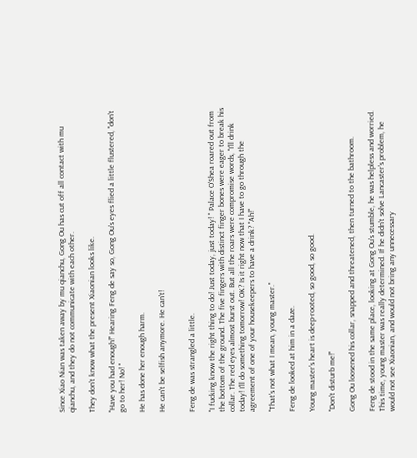Since Xiao Nian was taken away by mu qianchu, Gong Ou has cut off all contact with mu qianchu, and they do not communicate with each other.

They don't know what the present Xiaonian looks like.

"Have you had enough!" Hearing Feng de say so, Gong Ou's eyes flied a little flustered, "don't go to her! No! "

He has done her enough harm.

He can't be selfish anymore. He can't!


Feng de was strangled a little.

"I fucking know the right thing to do! Just today, just today! " Palace O'Shea roared out from the bottom of the ground. The five fingers with distinct finger bones were eager to break his collar. The red eyes almost burst out. But all the roars were compromise words, "I'll drink today! I'll do something tomorrow! OK? Is it right now that I have to go through the agreement of one of your housekeepers to have a drink? "Ah!"

"That's not what I mean, young master."

Feng de looked at him in a daze.

Young master's heart is deep-rooted, so good, so good.

"Don't disturb me!"

Gong Ou loosened his collar, snapped and threatened, then turned to the bathroom.

Feng de stood in the same place, looking at Gong Ou's stumble, he was helpless and worried. This time, young master was really determined. If he didn't solve Lancaster's problem, he would not see Xiaonian, and would not bring any unnecessary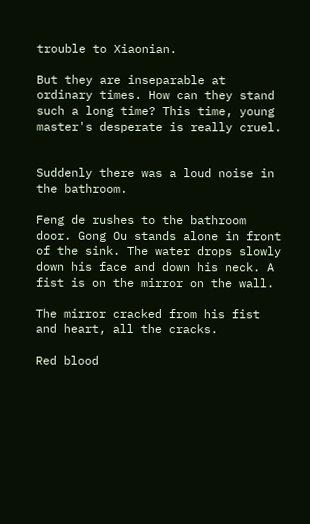trouble to Xiaonian.

But they are inseparable at ordinary times. How can they stand such a long time? This time, young master's desperate is really cruel.


Suddenly there was a loud noise in the bathroom.

Feng de rushes to the bathroom door. Gong Ou stands alone in front of the sink. The water drops slowly down his face and down his neck. A fist is on the mirror on the wall.

The mirror cracked from his fist and heart, all the cracks.

Red blood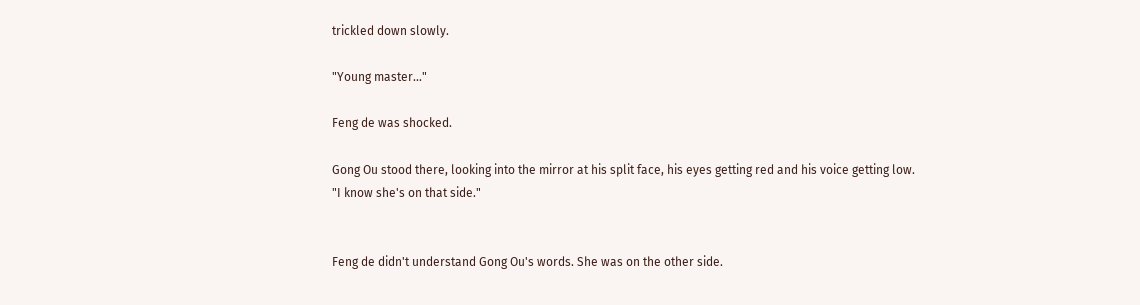trickled down slowly.

"Young master..."

Feng de was shocked.

Gong Ou stood there, looking into the mirror at his split face, his eyes getting red and his voice getting low. "I know she's on that side."


Feng de didn't understand Gong Ou's words. She was on the other side.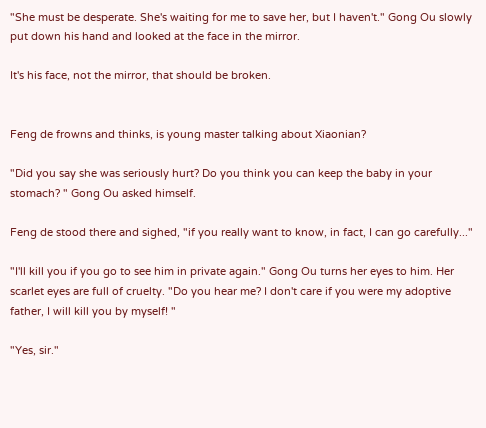"She must be desperate. She's waiting for me to save her, but I haven't." Gong Ou slowly put down his hand and looked at the face in the mirror.

It's his face, not the mirror, that should be broken.


Feng de frowns and thinks, is young master talking about Xiaonian?

"Did you say she was seriously hurt? Do you think you can keep the baby in your stomach? " Gong Ou asked himself.

Feng de stood there and sighed, "if you really want to know, in fact, I can go carefully..."

"I'll kill you if you go to see him in private again." Gong Ou turns her eyes to him. Her scarlet eyes are full of cruelty. "Do you hear me? I don't care if you were my adoptive father, I will kill you by myself! "

"Yes, sir."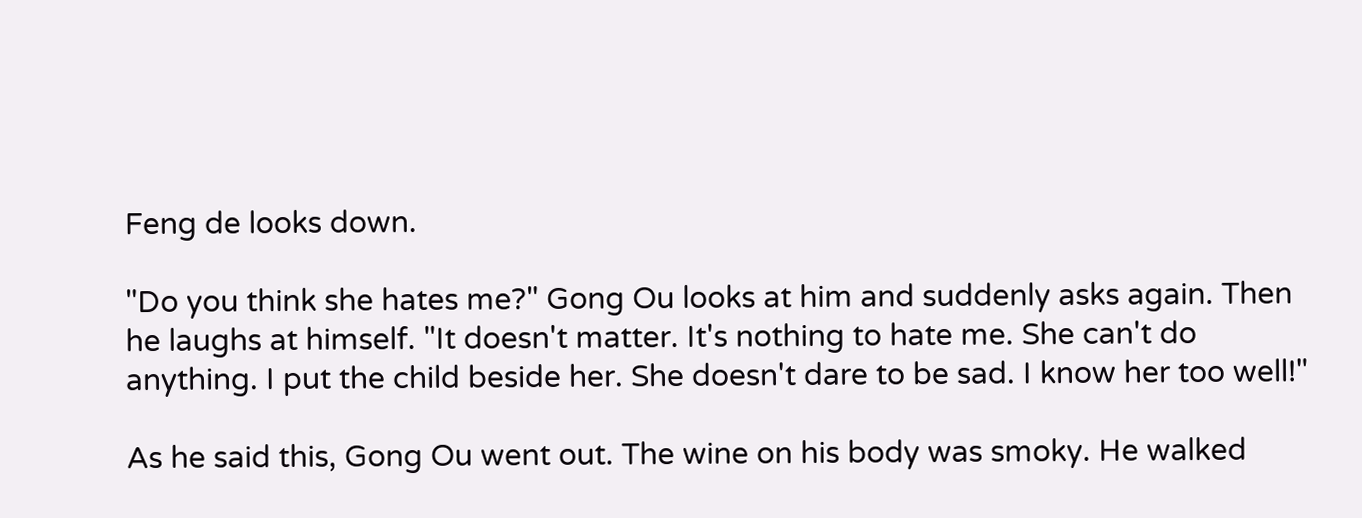Feng de looks down.

"Do you think she hates me?" Gong Ou looks at him and suddenly asks again. Then he laughs at himself. "It doesn't matter. It's nothing to hate me. She can't do anything. I put the child beside her. She doesn't dare to be sad. I know her too well!"

As he said this, Gong Ou went out. The wine on his body was smoky. He walked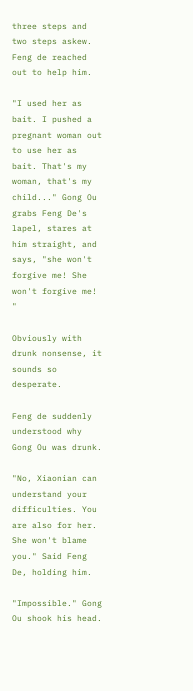three steps and two steps askew. Feng de reached out to help him.

"I used her as bait. I pushed a pregnant woman out to use her as bait. That's my woman, that's my child..." Gong Ou grabs Feng De's lapel, stares at him straight, and says, "she won't forgive me! She won't forgive me! "

Obviously with drunk nonsense, it sounds so desperate.

Feng de suddenly understood why Gong Ou was drunk.

"No, Xiaonian can understand your difficulties. You are also for her. She won't blame you." Said Feng De, holding him.

"Impossible." Gong Ou shook his head.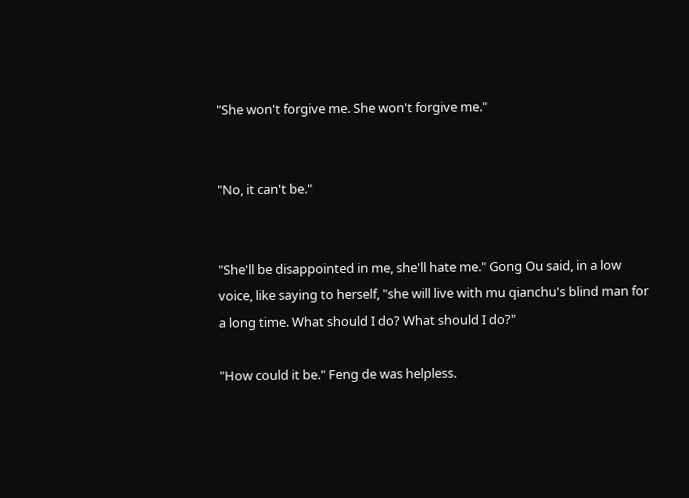"She won't forgive me. She won't forgive me."


"No, it can't be."


"She'll be disappointed in me, she'll hate me." Gong Ou said, in a low voice, like saying to herself, "she will live with mu qianchu's blind man for a long time. What should I do? What should I do?"

"How could it be." Feng de was helpless.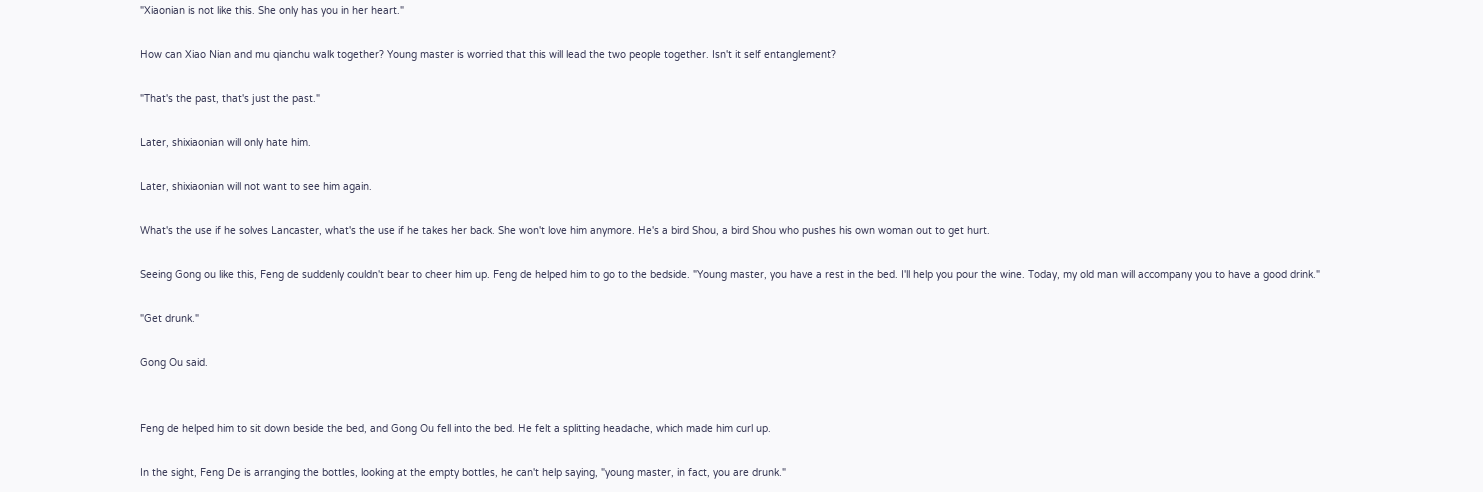"Xiaonian is not like this. She only has you in her heart."

How can Xiao Nian and mu qianchu walk together? Young master is worried that this will lead the two people together. Isn't it self entanglement?

"That's the past, that's just the past."

Later, shixiaonian will only hate him.

Later, shixiaonian will not want to see him again.

What's the use if he solves Lancaster, what's the use if he takes her back. She won't love him anymore. He's a bird Shou, a bird Shou who pushes his own woman out to get hurt.

Seeing Gong ou like this, Feng de suddenly couldn't bear to cheer him up. Feng de helped him to go to the bedside. "Young master, you have a rest in the bed. I'll help you pour the wine. Today, my old man will accompany you to have a good drink."

"Get drunk."

Gong Ou said.


Feng de helped him to sit down beside the bed, and Gong Ou fell into the bed. He felt a splitting headache, which made him curl up.

In the sight, Feng De is arranging the bottles, looking at the empty bottles, he can't help saying, "young master, in fact, you are drunk."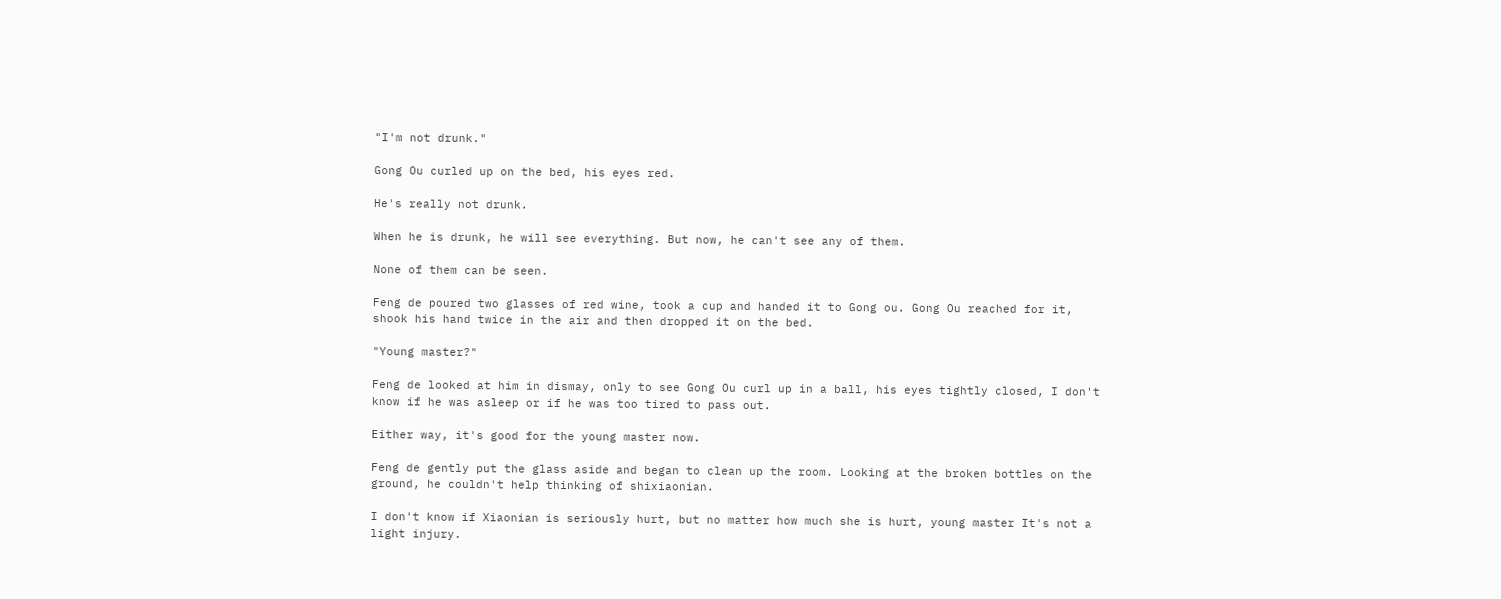"I'm not drunk."

Gong Ou curled up on the bed, his eyes red.

He's really not drunk.

When he is drunk, he will see everything. But now, he can't see any of them.

None of them can be seen.

Feng de poured two glasses of red wine, took a cup and handed it to Gong ou. Gong Ou reached for it, shook his hand twice in the air and then dropped it on the bed.

"Young master?"

Feng de looked at him in dismay, only to see Gong Ou curl up in a ball, his eyes tightly closed, I don't know if he was asleep or if he was too tired to pass out.

Either way, it's good for the young master now.

Feng de gently put the glass aside and began to clean up the room. Looking at the broken bottles on the ground, he couldn't help thinking of shixiaonian.

I don't know if Xiaonian is seriously hurt, but no matter how much she is hurt, young master It's not a light injury.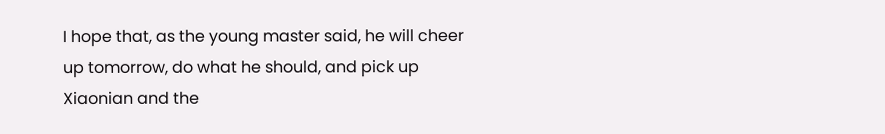I hope that, as the young master said, he will cheer up tomorrow, do what he should, and pick up Xiaonian and the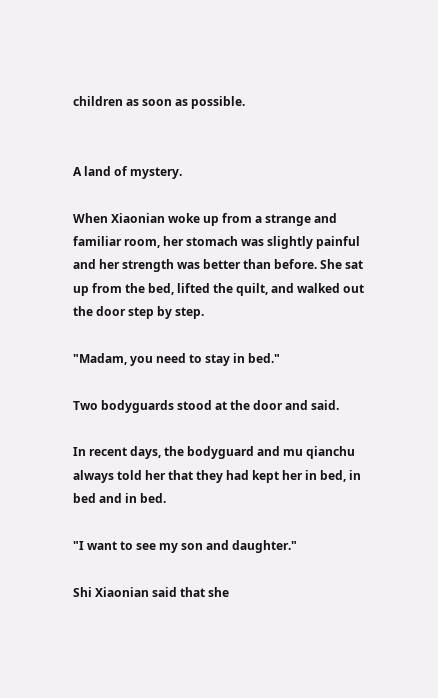children as soon as possible.


A land of mystery.

When Xiaonian woke up from a strange and familiar room, her stomach was slightly painful and her strength was better than before. She sat up from the bed, lifted the quilt, and walked out the door step by step.

"Madam, you need to stay in bed."

Two bodyguards stood at the door and said.

In recent days, the bodyguard and mu qianchu always told her that they had kept her in bed, in bed and in bed.

"I want to see my son and daughter."

Shi Xiaonian said that she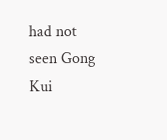had not seen Gong Kui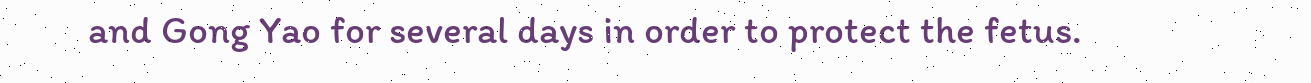and Gong Yao for several days in order to protect the fetus.